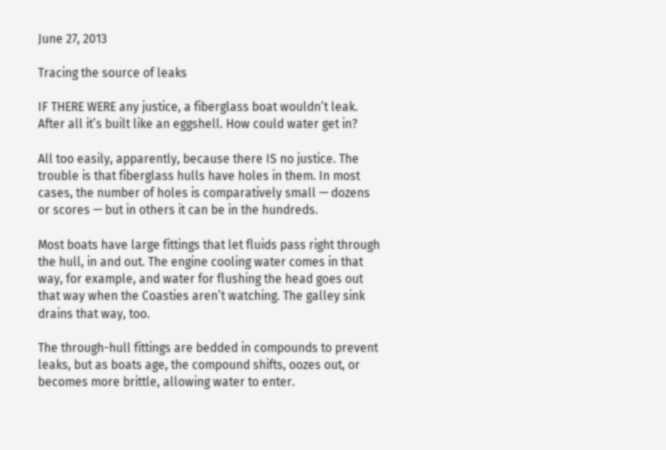June 27, 2013

Tracing the source of leaks

IF THERE WERE any justice, a fiberglass boat wouldn’t leak. After all it’s built like an eggshell. How could water get in?

All too easily, apparently, because there IS no justice. The trouble is that fiberglass hulls have holes in them. In most cases, the number of holes is comparatively small — dozens or scores — but in others it can be in the hundreds.

Most boats have large fittings that let fluids pass right through the hull, in and out. The engine cooling water comes in that way, for example, and water for flushing the head goes out that way when the Coasties aren’t watching. The galley sink drains that way, too.

The through-hull fittings are bedded in compounds to prevent leaks, but as boats age, the compound shifts, oozes out, or becomes more brittle, allowing water to enter.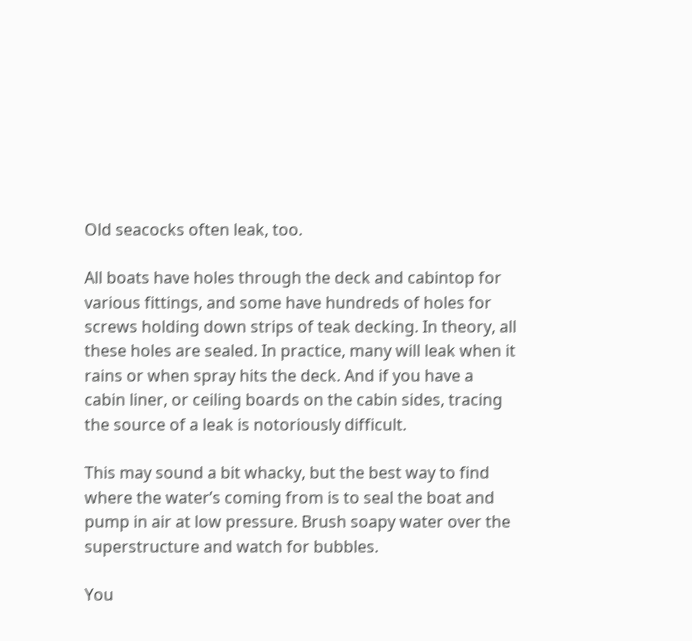Old seacocks often leak, too.

All boats have holes through the deck and cabintop for various fittings, and some have hundreds of holes for screws holding down strips of teak decking. In theory, all these holes are sealed. In practice, many will leak when it rains or when spray hits the deck. And if you have a cabin liner, or ceiling boards on the cabin sides, tracing the source of a leak is notoriously difficult.

This may sound a bit whacky, but the best way to find where the water’s coming from is to seal the boat and pump in air at low pressure. Brush soapy water over the superstructure and watch for bubbles.

You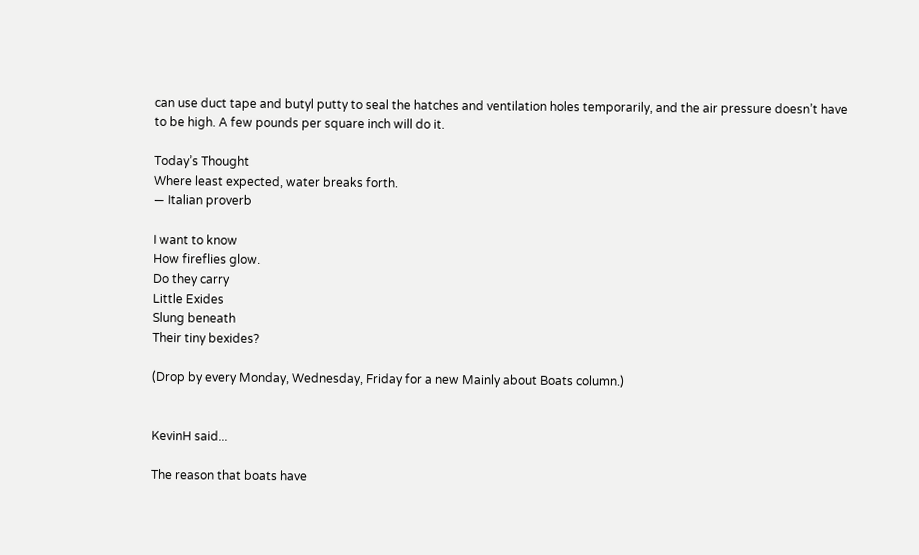can use duct tape and butyl putty to seal the hatches and ventilation holes temporarily, and the air pressure doesn’t have to be high. A few pounds per square inch will do it.

Today’s Thought
Where least expected, water breaks forth.
— Italian proverb

I want to know
How fireflies glow.
Do they carry
Little Exides
Slung beneath
Their tiny bexides?

(Drop by every Monday, Wednesday, Friday for a new Mainly about Boats column.)


KevinH said...

The reason that boats have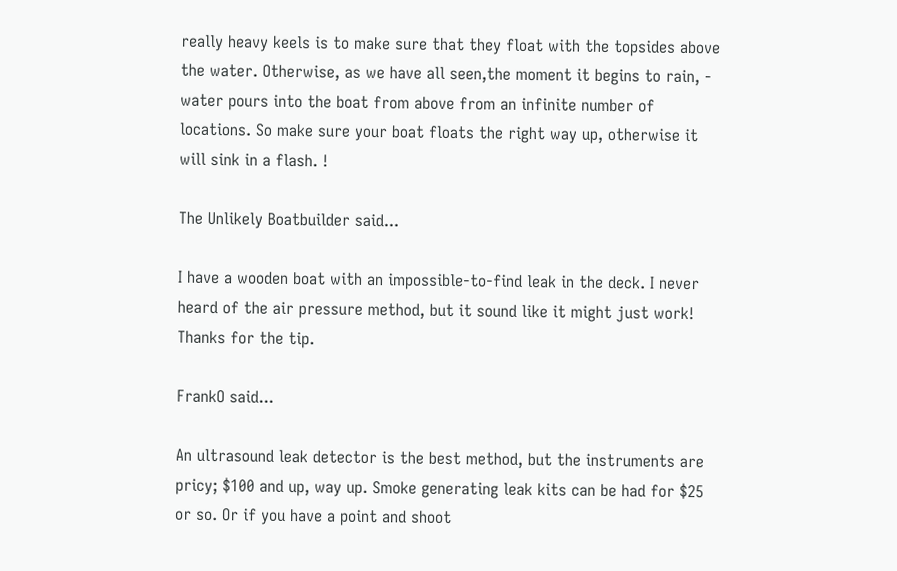really heavy keels is to make sure that they float with the topsides above the water. Otherwise, as we have all seen,the moment it begins to rain, - water pours into the boat from above from an infinite number of locations. So make sure your boat floats the right way up, otherwise it will sink in a flash. !

The Unlikely Boatbuilder said...

I have a wooden boat with an impossible-to-find leak in the deck. I never heard of the air pressure method, but it sound like it might just work! Thanks for the tip.

FrankO said...

An ultrasound leak detector is the best method, but the instruments are pricy; $100 and up, way up. Smoke generating leak kits can be had for $25 or so. Or if you have a point and shoot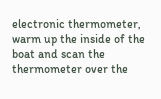electronic thermometer, warm up the inside of the boat and scan the thermometer over the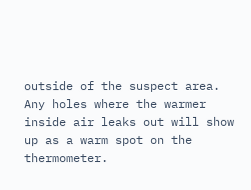outside of the suspect area. Any holes where the warmer inside air leaks out will show up as a warm spot on the thermometer.